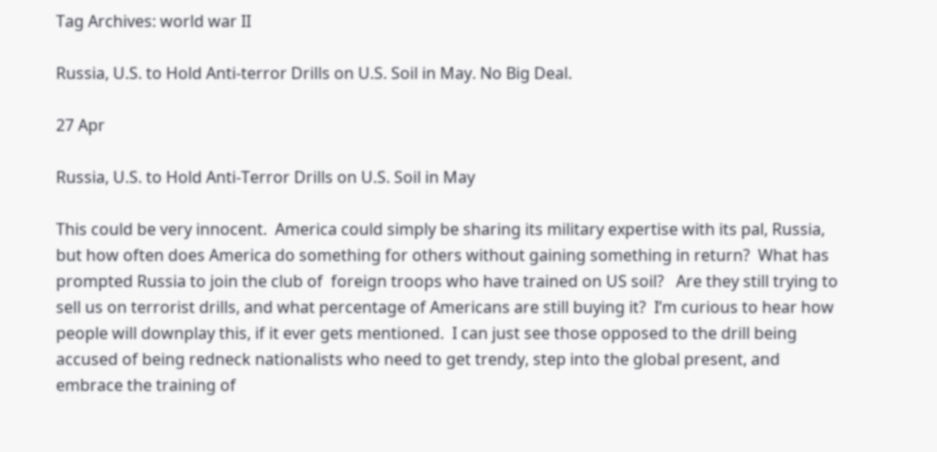Tag Archives: world war II

Russia, U.S. to Hold Anti-terror Drills on U.S. Soil in May. No Big Deal.

27 Apr

Russia, U.S. to Hold Anti-Terror Drills on U.S. Soil in May

This could be very innocent.  America could simply be sharing its military expertise with its pal, Russia, but how often does America do something for others without gaining something in return?  What has prompted Russia to join the club of  foreign troops who have trained on US soil?   Are they still trying to sell us on terrorist drills, and what percentage of Americans are still buying it?  I’m curious to hear how people will downplay this, if it ever gets mentioned.  I can just see those opposed to the drill being accused of being redneck nationalists who need to get trendy, step into the global present, and embrace the training of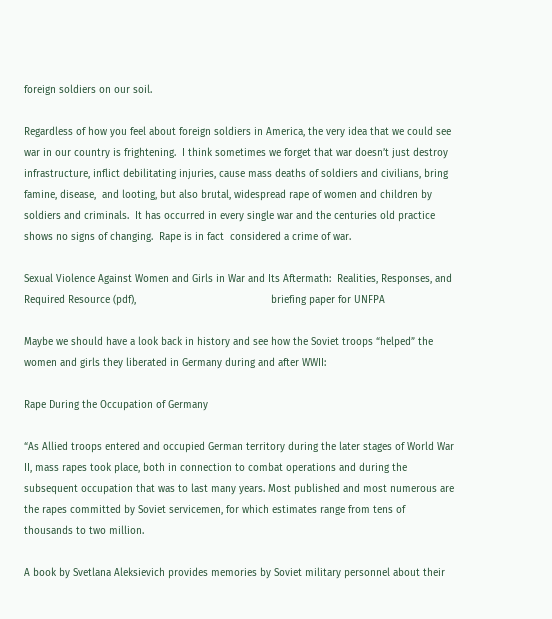foreign soldiers on our soil.

Regardless of how you feel about foreign soldiers in America, the very idea that we could see war in our country is frightening.  I think sometimes we forget that war doesn’t just destroy infrastructure, inflict debilitating injuries, cause mass deaths of soldiers and civilians, bring famine, disease,  and looting, but also brutal, widespread rape of women and children by soldiers and criminals.  It has occurred in every single war and the centuries old practice shows no signs of changing.  Rape is in fact  considered a crime of war.

Sexual Violence Against Women and Girls in War and Its Aftermath:  Realities, Responses, and Required Resource (pdf),                                             briefing paper for UNFPA

Maybe we should have a look back in history and see how the Soviet troops “helped” the women and girls they liberated in Germany during and after WWII:

Rape During the Occupation of Germany

“As Allied troops entered and occupied German territory during the later stages of World War II, mass rapes took place, both in connection to combat operations and during the subsequent occupation that was to last many years. Most published and most numerous are the rapes committed by Soviet servicemen, for which estimates range from tens of thousands to two million.

A book by Svetlana Aleksievich provides memories by Soviet military personnel about their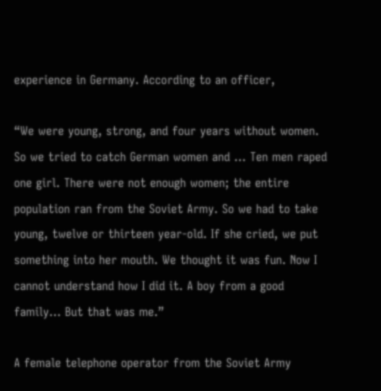experience in Germany. According to an officer,

“We were young, strong, and four years without women. So we tried to catch German women and … Ten men raped one girl. There were not enough women; the entire population ran from the Soviet Army. So we had to take young, twelve or thirteen year-old. If she cried, we put something into her mouth. We thought it was fun. Now I cannot understand how I did it. A boy from a good family… But that was me.”

A female telephone operator from the Soviet Army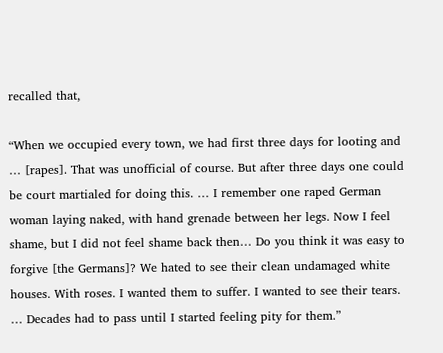recalled that,

“When we occupied every town, we had first three days for looting and … [rapes]. That was unofficial of course. But after three days one could be court martialed for doing this. … I remember one raped German woman laying naked, with hand grenade between her legs. Now I feel shame, but I did not feel shame back then… Do you think it was easy to forgive [the Germans]? We hated to see their clean undamaged white houses. With roses. I wanted them to suffer. I wanted to see their tears. … Decades had to pass until I started feeling pity for them.”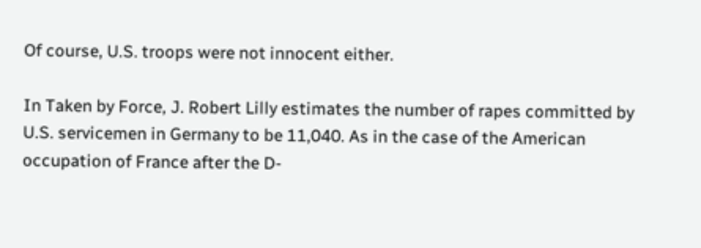Of course, U.S. troops were not innocent either.

In Taken by Force, J. Robert Lilly estimates the number of rapes committed by U.S. servicemen in Germany to be 11,040. As in the case of the American occupation of France after the D-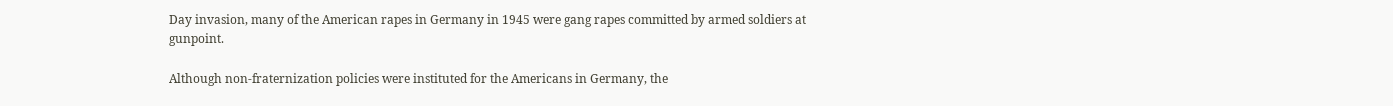Day invasion, many of the American rapes in Germany in 1945 were gang rapes committed by armed soldiers at gunpoint.

Although non-fraternization policies were instituted for the Americans in Germany, the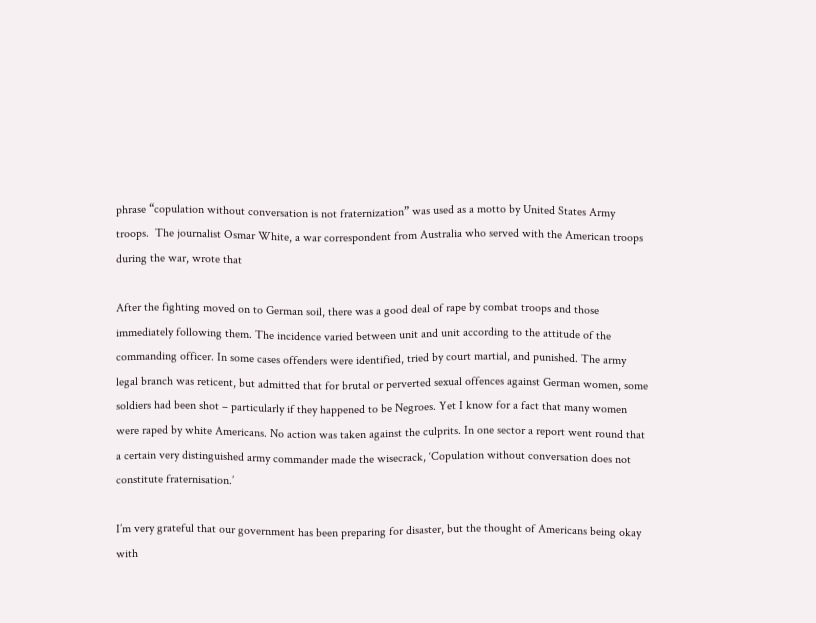phrase “copulation without conversation is not fraternization” was used as a motto by United States Army troops.  The journalist Osmar White, a war correspondent from Australia who served with the American troops during the war, wrote that

After the fighting moved on to German soil, there was a good deal of rape by combat troops and those immediately following them. The incidence varied between unit and unit according to the attitude of the commanding officer. In some cases offenders were identified, tried by court martial, and punished. The army legal branch was reticent, but admitted that for brutal or perverted sexual offences against German women, some soldiers had been shot – particularly if they happened to be Negroes. Yet I know for a fact that many women were raped by white Americans. No action was taken against the culprits. In one sector a report went round that a certain very distinguished army commander made the wisecrack, ‘Copulation without conversation does not constitute fraternisation.’

I’m very grateful that our government has been preparing for disaster, but the thought of Americans being okay with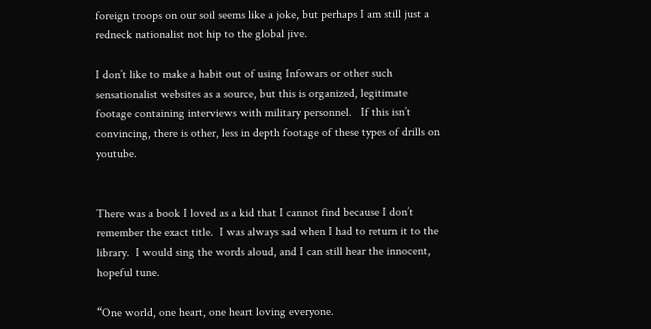foreign troops on our soil seems like a joke, but perhaps I am still just a redneck nationalist not hip to the global jive.

I don’t like to make a habit out of using Infowars or other such sensationalist websites as a source, but this is organized, legitimate footage containing interviews with military personnel.   If this isn’t convincing, there is other, less in depth footage of these types of drills on youtube.


There was a book I loved as a kid that I cannot find because I don’t remember the exact title.  I was always sad when I had to return it to the library.  I would sing the words aloud, and I can still hear the innocent, hopeful tune.

“One world, one heart, one heart loving everyone.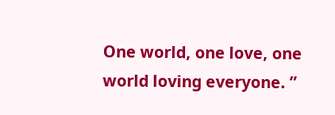One world, one love, one world loving everyone. ”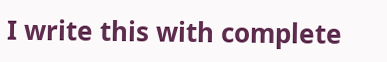I write this with complete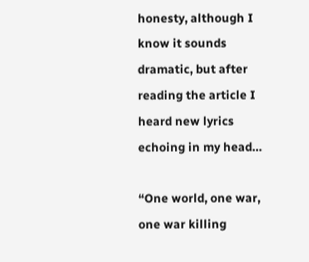honesty, although I know it sounds dramatic, but after reading the article I heard new lyrics echoing in my head…

“One world, one war, one war killing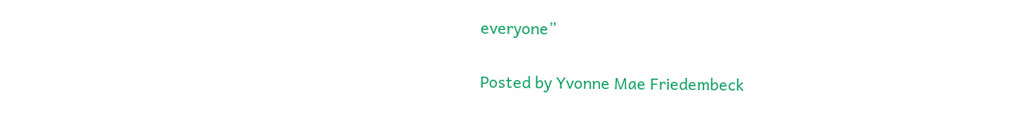everyone”

Posted by Yvonne Mae Friedembeck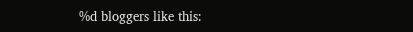%d bloggers like this: